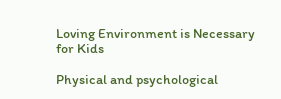Loving Environment is Necessary for Kids

Physical and psychological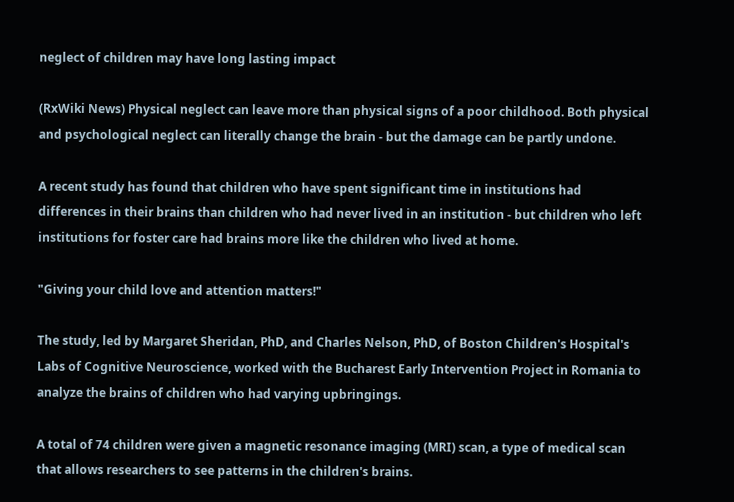neglect of children may have long lasting impact

(RxWiki News) Physical neglect can leave more than physical signs of a poor childhood. Both physical and psychological neglect can literally change the brain - but the damage can be partly undone.

A recent study has found that children who have spent significant time in institutions had differences in their brains than children who had never lived in an institution - but children who left institutions for foster care had brains more like the children who lived at home.

"Giving your child love and attention matters!"

The study, led by Margaret Sheridan, PhD, and Charles Nelson, PhD, of Boston Children's Hospital's Labs of Cognitive Neuroscience, worked with the Bucharest Early Intervention Project in Romania to analyze the brains of children who had varying upbringings.

A total of 74 children were given a magnetic resonance imaging (MRI) scan, a type of medical scan that allows researchers to see patterns in the children's brains.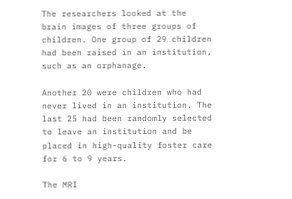The researchers looked at the brain images of three groups of children. One group of 29 children had been raised in an institution, such as an orphanage.

Another 20 were children who had never lived in an institution. The last 25 had been randomly selected to leave an institution and be placed in high-quality foster care for 6 to 9 years.

The MRI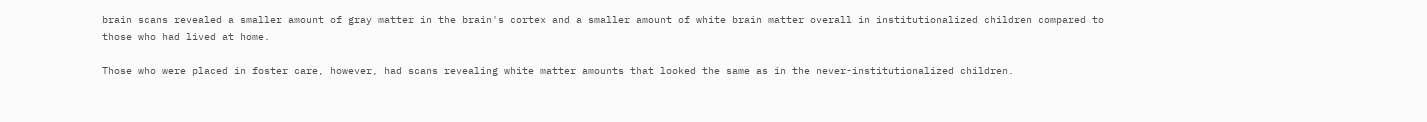brain scans revealed a smaller amount of gray matter in the brain's cortex and a smaller amount of white brain matter overall in institutionalized children compared to those who had lived at home.

Those who were placed in foster care, however, had scans revealing white matter amounts that looked the same as in the never-institutionalized children.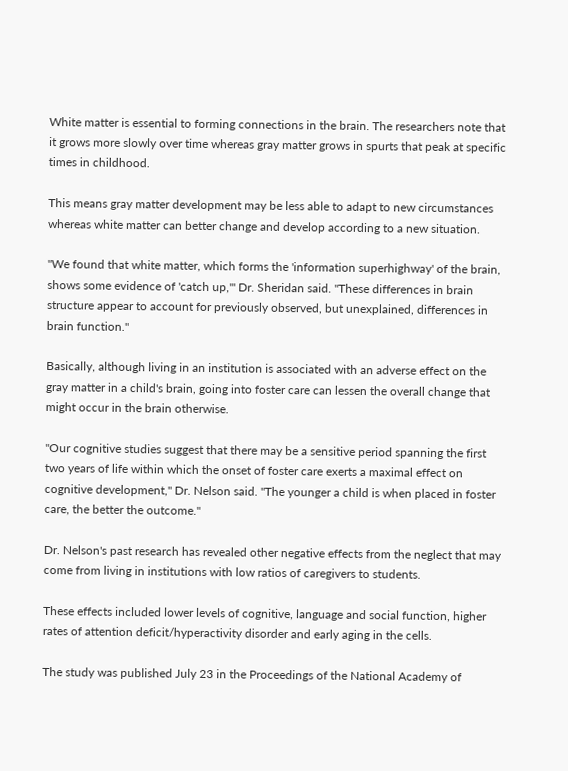White matter is essential to forming connections in the brain. The researchers note that it grows more slowly over time whereas gray matter grows in spurts that peak at specific times in childhood.

This means gray matter development may be less able to adapt to new circumstances whereas white matter can better change and develop according to a new situation.

"We found that white matter, which forms the 'information superhighway' of the brain, shows some evidence of 'catch up,'" Dr. Sheridan said. "These differences in brain structure appear to account for previously observed, but unexplained, differences in brain function."

Basically, although living in an institution is associated with an adverse effect on the gray matter in a child's brain, going into foster care can lessen the overall change that might occur in the brain otherwise.

"Our cognitive studies suggest that there may be a sensitive period spanning the first two years of life within which the onset of foster care exerts a maximal effect on cognitive development," Dr. Nelson said. "The younger a child is when placed in foster care, the better the outcome."

Dr. Nelson's past research has revealed other negative effects from the neglect that may come from living in institutions with low ratios of caregivers to students.

These effects included lower levels of cognitive, language and social function, higher rates of attention deficit/hyperactivity disorder and early aging in the cells.

The study was published July 23 in the Proceedings of the National Academy of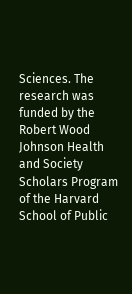Sciences. The research was funded by the Robert Wood Johnson Health and Society Scholars Program of the Harvard School of Public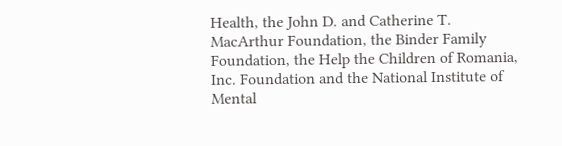Health, the John D. and Catherine T. MacArthur Foundation, the Binder Family Foundation, the Help the Children of Romania, Inc. Foundation and the National Institute of Mental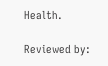Health.

Reviewed by: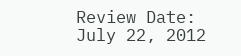Review Date:
July 22, 2012